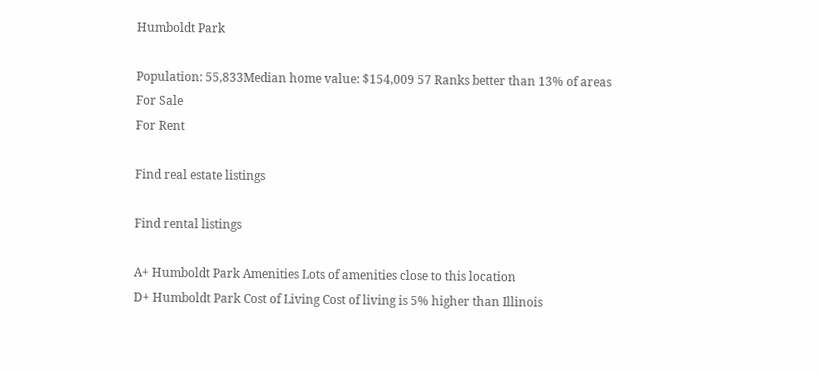Humboldt Park

Population: 55,833Median home value: $154,009 57 Ranks better than 13% of areas
For Sale
For Rent

Find real estate listings

Find rental listings

A+ Humboldt Park Amenities Lots of amenities close to this location
D+ Humboldt Park Cost of Living Cost of living is 5% higher than Illinois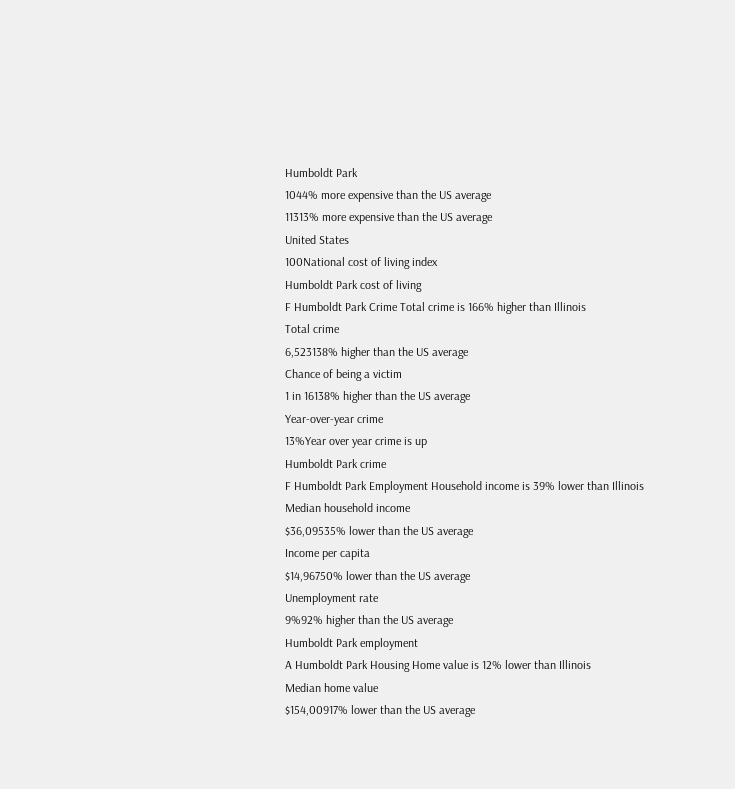Humboldt Park
1044% more expensive than the US average
11313% more expensive than the US average
United States
100National cost of living index
Humboldt Park cost of living
F Humboldt Park Crime Total crime is 166% higher than Illinois
Total crime
6,523138% higher than the US average
Chance of being a victim
1 in 16138% higher than the US average
Year-over-year crime
13%Year over year crime is up
Humboldt Park crime
F Humboldt Park Employment Household income is 39% lower than Illinois
Median household income
$36,09535% lower than the US average
Income per capita
$14,96750% lower than the US average
Unemployment rate
9%92% higher than the US average
Humboldt Park employment
A Humboldt Park Housing Home value is 12% lower than Illinois
Median home value
$154,00917% lower than the US average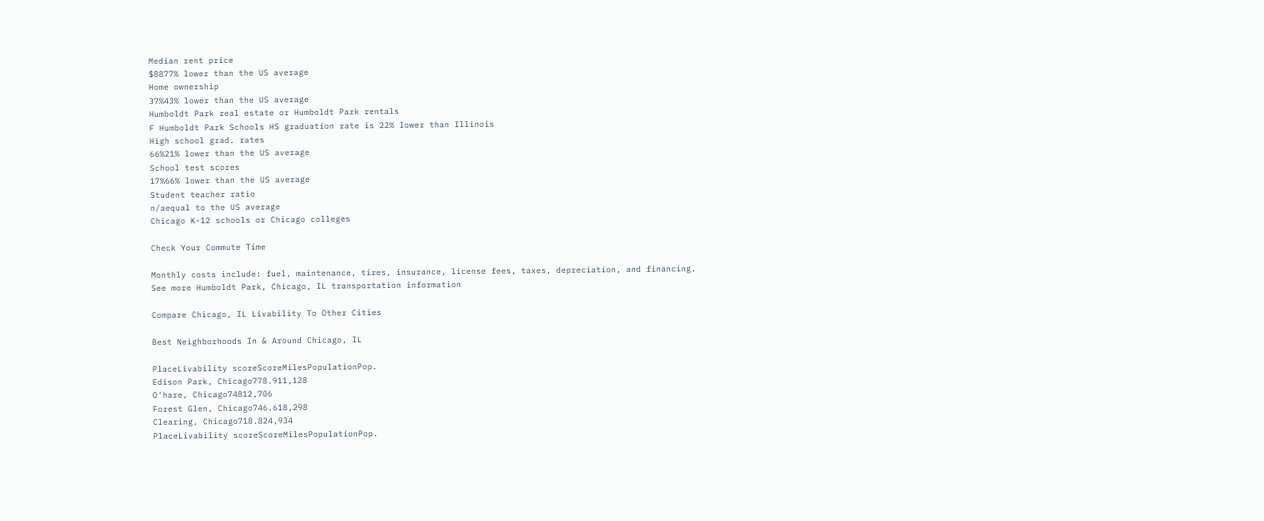Median rent price
$8877% lower than the US average
Home ownership
37%43% lower than the US average
Humboldt Park real estate or Humboldt Park rentals
F Humboldt Park Schools HS graduation rate is 22% lower than Illinois
High school grad. rates
66%21% lower than the US average
School test scores
17%66% lower than the US average
Student teacher ratio
n/aequal to the US average
Chicago K-12 schools or Chicago colleges

Check Your Commute Time

Monthly costs include: fuel, maintenance, tires, insurance, license fees, taxes, depreciation, and financing.
See more Humboldt Park, Chicago, IL transportation information

Compare Chicago, IL Livability To Other Cities

Best Neighborhoods In & Around Chicago, IL

PlaceLivability scoreScoreMilesPopulationPop.
Edison Park, Chicago778.911,128
O'hare, Chicago74812,706
Forest Glen, Chicago746.618,298
Clearing, Chicago718.824,934
PlaceLivability scoreScoreMilesPopulationPop.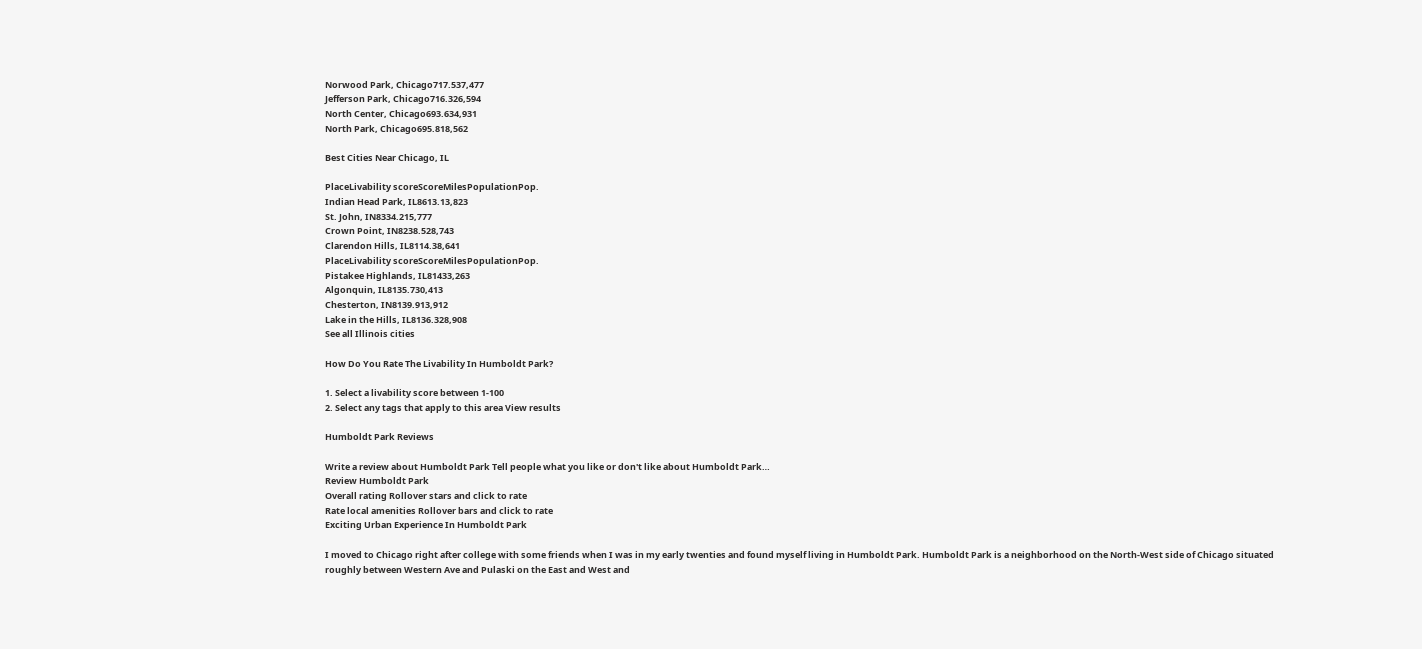Norwood Park, Chicago717.537,477
Jefferson Park, Chicago716.326,594
North Center, Chicago693.634,931
North Park, Chicago695.818,562

Best Cities Near Chicago, IL

PlaceLivability scoreScoreMilesPopulationPop.
Indian Head Park, IL8613.13,823
St. John, IN8334.215,777
Crown Point, IN8238.528,743
Clarendon Hills, IL8114.38,641
PlaceLivability scoreScoreMilesPopulationPop.
Pistakee Highlands, IL81433,263
Algonquin, IL8135.730,413
Chesterton, IN8139.913,912
Lake in the Hills, IL8136.328,908
See all Illinois cities

How Do You Rate The Livability In Humboldt Park?

1. Select a livability score between 1-100
2. Select any tags that apply to this area View results

Humboldt Park Reviews

Write a review about Humboldt Park Tell people what you like or don't like about Humboldt Park…
Review Humboldt Park
Overall rating Rollover stars and click to rate
Rate local amenities Rollover bars and click to rate
Exciting Urban Experience In Humboldt Park

I moved to Chicago right after college with some friends when I was in my early twenties and found myself living in Humboldt Park. Humboldt Park is a neighborhood on the North-West side of Chicago situated roughly between Western Ave and Pulaski on the East and West and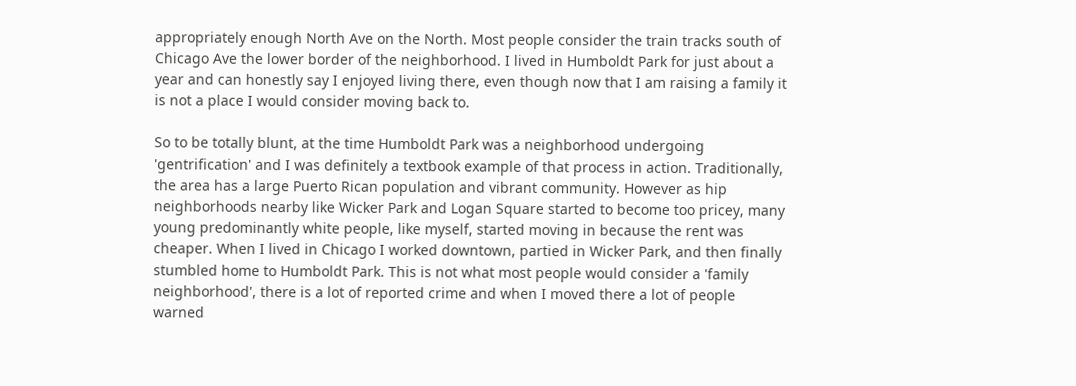appropriately enough North Ave on the North. Most people consider the train tracks south of Chicago Ave the lower border of the neighborhood. I lived in Humboldt Park for just about a year and can honestly say I enjoyed living there, even though now that I am raising a family it is not a place I would consider moving back to.

So to be totally blunt, at the time Humboldt Park was a neighborhood undergoing 'gentrification' and I was definitely a textbook example of that process in action. Traditionally, the area has a large Puerto Rican population and vibrant community. However as hip neighborhoods nearby like Wicker Park and Logan Square started to become too pricey, many young predominantly white people, like myself, started moving in because the rent was cheaper. When I lived in Chicago I worked downtown, partied in Wicker Park, and then finally stumbled home to Humboldt Park. This is not what most people would consider a 'family neighborhood', there is a lot of reported crime and when I moved there a lot of people warned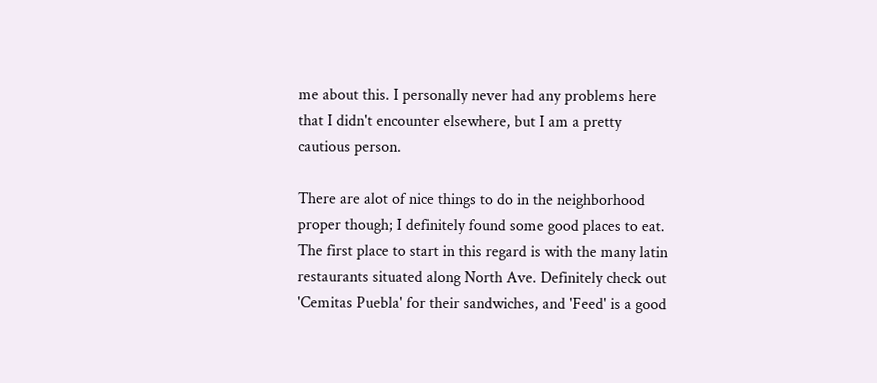me about this. I personally never had any problems here that I didn't encounter elsewhere, but I am a pretty cautious person.

There are alot of nice things to do in the neighborhood proper though; I definitely found some good places to eat. The first place to start in this regard is with the many latin restaurants situated along North Ave. Definitely check out 'Cemitas Puebla' for their sandwiches, and 'Feed' is a good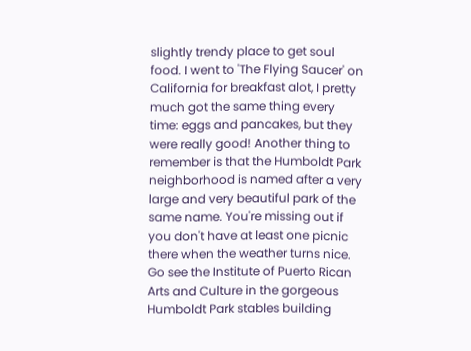slightly trendy place to get soul food. I went to 'The Flying Saucer' on California for breakfast alot, I pretty much got the same thing every time: eggs and pancakes, but they were really good! Another thing to remember is that the Humboldt Park neighborhood is named after a very large and very beautiful park of the same name. You're missing out if you don't have at least one picnic there when the weather turns nice. Go see the Institute of Puerto Rican Arts and Culture in the gorgeous Humboldt Park stables building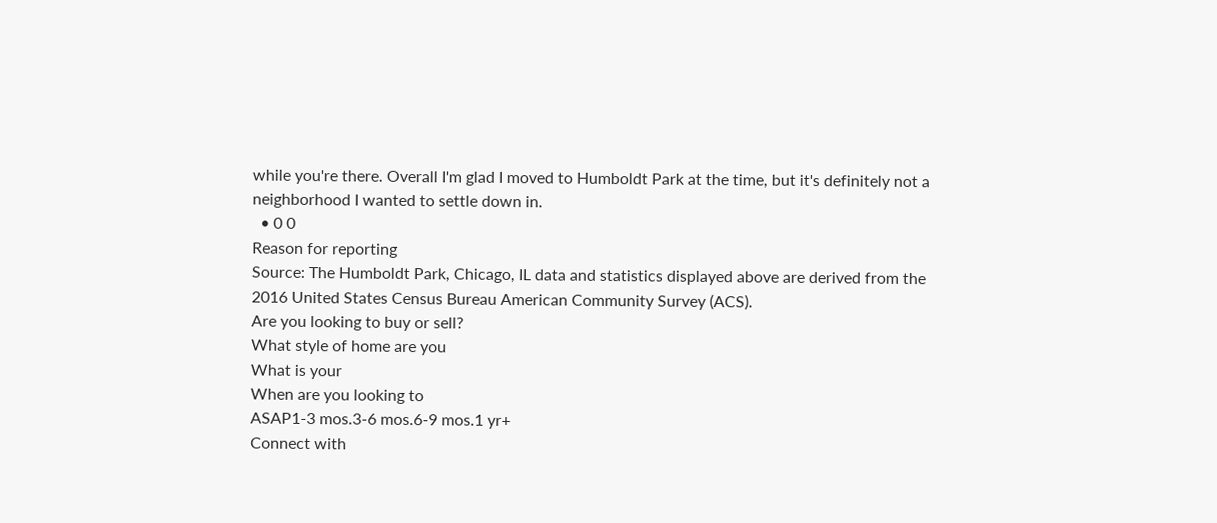while you're there. Overall I'm glad I moved to Humboldt Park at the time, but it's definitely not a neighborhood I wanted to settle down in.
  • 0 0
Reason for reporting
Source: The Humboldt Park, Chicago, IL data and statistics displayed above are derived from the 2016 United States Census Bureau American Community Survey (ACS).
Are you looking to buy or sell?
What style of home are you
What is your
When are you looking to
ASAP1-3 mos.3-6 mos.6-9 mos.1 yr+
Connect with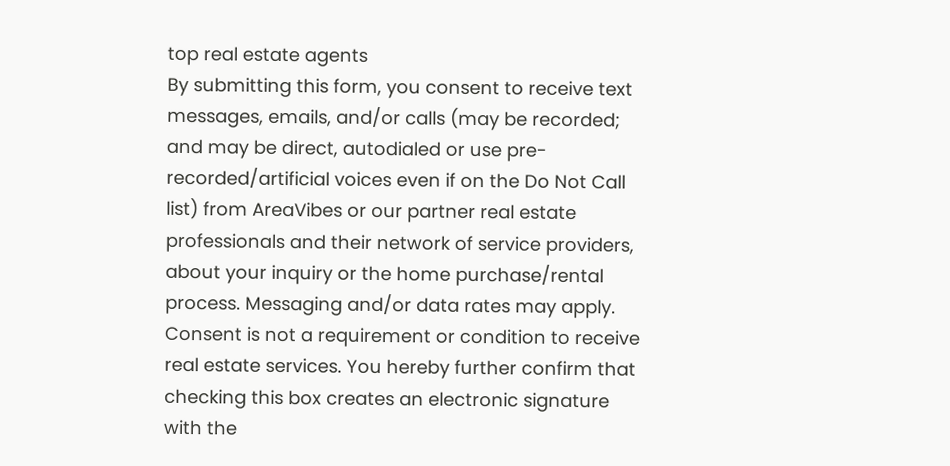top real estate agents
By submitting this form, you consent to receive text messages, emails, and/or calls (may be recorded; and may be direct, autodialed or use pre-recorded/artificial voices even if on the Do Not Call list) from AreaVibes or our partner real estate professionals and their network of service providers, about your inquiry or the home purchase/rental process. Messaging and/or data rates may apply. Consent is not a requirement or condition to receive real estate services. You hereby further confirm that checking this box creates an electronic signature with the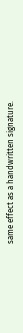same effect as a handwritten signature.